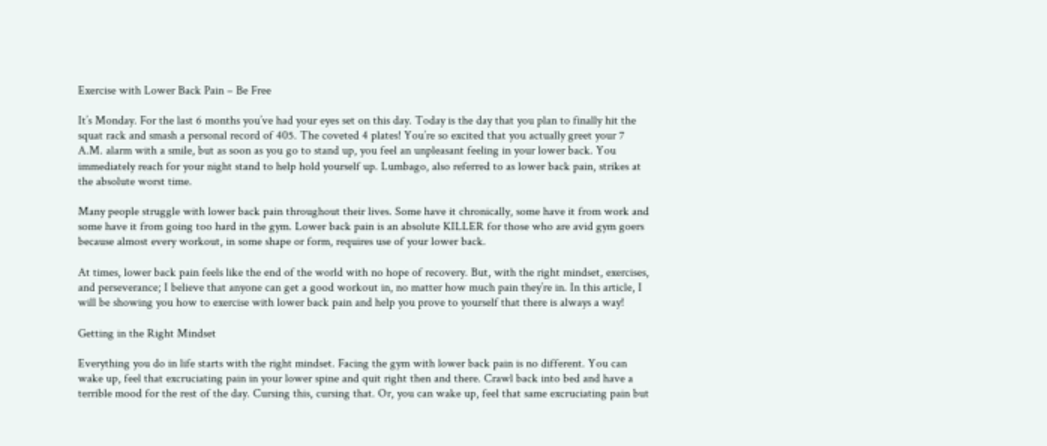Exercise with Lower Back Pain – Be Free

It’s Monday. For the last 6 months you’ve had your eyes set on this day. Today is the day that you plan to finally hit the squat rack and smash a personal record of 405. The coveted 4 plates! You’re so excited that you actually greet your 7 A.M. alarm with a smile, but as soon as you go to stand up, you feel an unpleasant feeling in your lower back. You immediately reach for your night stand to help hold yourself up. Lumbago, also referred to as lower back pain, strikes at the absolute worst time.

Many people struggle with lower back pain throughout their lives. Some have it chronically, some have it from work and some have it from going too hard in the gym. Lower back pain is an absolute KILLER for those who are avid gym goers because almost every workout, in some shape or form, requires use of your lower back.

At times, lower back pain feels like the end of the world with no hope of recovery. But, with the right mindset, exercises, and perseverance; I believe that anyone can get a good workout in, no matter how much pain they’re in. In this article, I will be showing you how to exercise with lower back pain and help you prove to yourself that there is always a way!

Getting in the Right Mindset

Everything you do in life starts with the right mindset. Facing the gym with lower back pain is no different. You can wake up, feel that excruciating pain in your lower spine and quit right then and there. Crawl back into bed and have a terrible mood for the rest of the day. Cursing this, cursing that. Or, you can wake up, feel that same excruciating pain but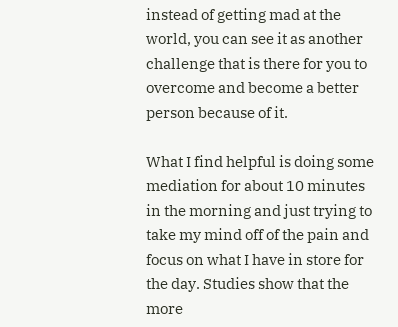instead of getting mad at the world, you can see it as another challenge that is there for you to overcome and become a better person because of it.

What I find helpful is doing some mediation for about 10 minutes in the morning and just trying to take my mind off of the pain and focus on what I have in store for the day. Studies show that the more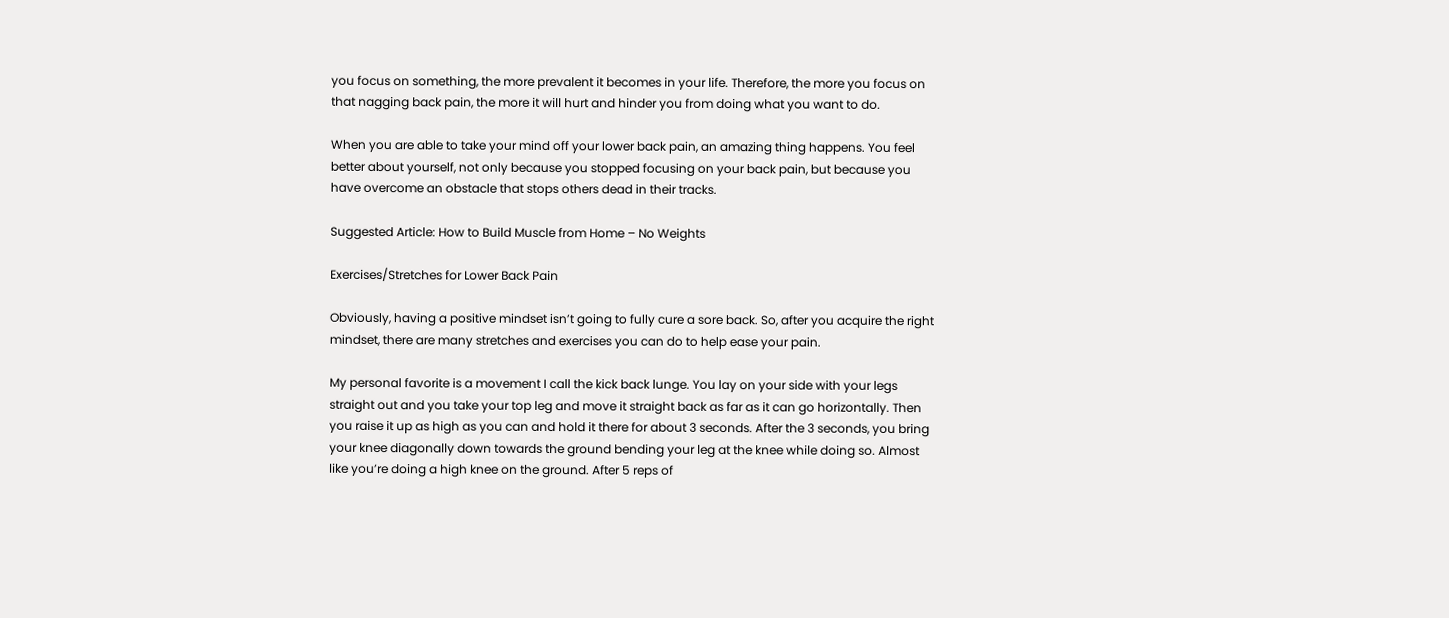you focus on something, the more prevalent it becomes in your life. Therefore, the more you focus on that nagging back pain, the more it will hurt and hinder you from doing what you want to do.

When you are able to take your mind off your lower back pain, an amazing thing happens. You feel better about yourself, not only because you stopped focusing on your back pain, but because you have overcome an obstacle that stops others dead in their tracks.

Suggested Article: How to Build Muscle from Home – No Weights

Exercises/Stretches for Lower Back Pain

Obviously, having a positive mindset isn’t going to fully cure a sore back. So, after you acquire the right mindset, there are many stretches and exercises you can do to help ease your pain.

My personal favorite is a movement I call the kick back lunge. You lay on your side with your legs straight out and you take your top leg and move it straight back as far as it can go horizontally. Then you raise it up as high as you can and hold it there for about 3 seconds. After the 3 seconds, you bring your knee diagonally down towards the ground bending your leg at the knee while doing so. Almost like you’re doing a high knee on the ground. After 5 reps of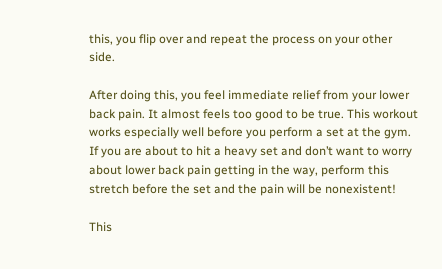this, you flip over and repeat the process on your other side.

After doing this, you feel immediate relief from your lower back pain. It almost feels too good to be true. This workout works especially well before you perform a set at the gym. If you are about to hit a heavy set and don’t want to worry about lower back pain getting in the way, perform this stretch before the set and the pain will be nonexistent!

This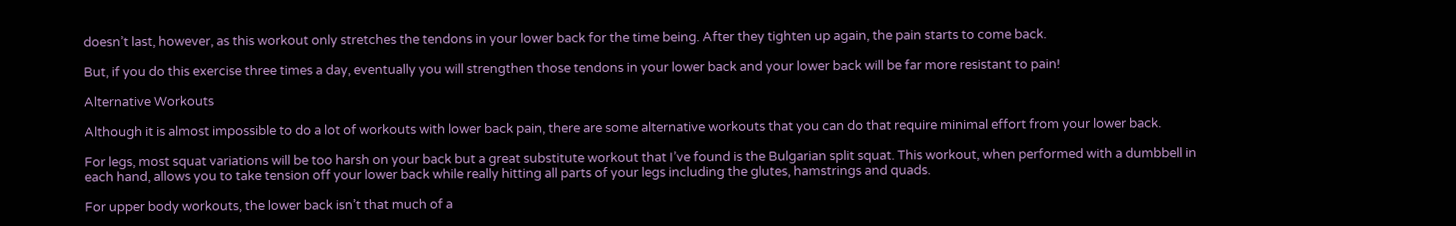doesn’t last, however, as this workout only stretches the tendons in your lower back for the time being. After they tighten up again, the pain starts to come back.

But, if you do this exercise three times a day, eventually you will strengthen those tendons in your lower back and your lower back will be far more resistant to pain!

Alternative Workouts

Although it is almost impossible to do a lot of workouts with lower back pain, there are some alternative workouts that you can do that require minimal effort from your lower back.

For legs, most squat variations will be too harsh on your back but a great substitute workout that I’ve found is the Bulgarian split squat. This workout, when performed with a dumbbell in each hand, allows you to take tension off your lower back while really hitting all parts of your legs including the glutes, hamstrings and quads.

For upper body workouts, the lower back isn’t that much of a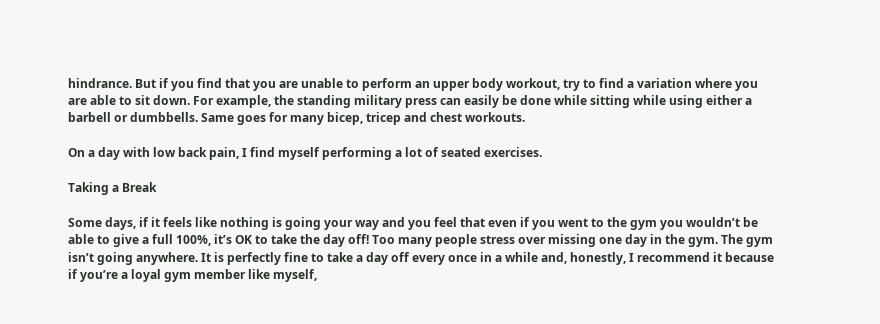hindrance. But if you find that you are unable to perform an upper body workout, try to find a variation where you are able to sit down. For example, the standing military press can easily be done while sitting while using either a barbell or dumbbells. Same goes for many bicep, tricep and chest workouts.

On a day with low back pain, I find myself performing a lot of seated exercises.

Taking a Break

Some days, if it feels like nothing is going your way and you feel that even if you went to the gym you wouldn’t be able to give a full 100%, it’s OK to take the day off! Too many people stress over missing one day in the gym. The gym isn’t going anywhere. It is perfectly fine to take a day off every once in a while and, honestly, I recommend it because if you’re a loyal gym member like myself,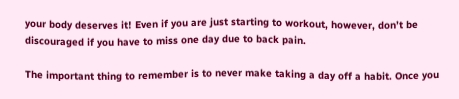your body deserves it! Even if you are just starting to workout, however, don’t be discouraged if you have to miss one day due to back pain.

The important thing to remember is to never make taking a day off a habit. Once you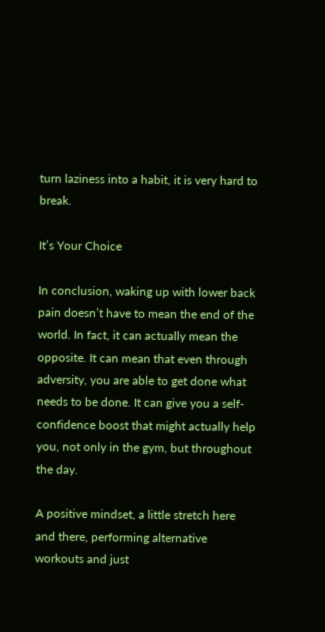turn laziness into a habit, it is very hard to break.

It’s Your Choice

In conclusion, waking up with lower back pain doesn’t have to mean the end of the world. In fact, it can actually mean the opposite. It can mean that even through adversity, you are able to get done what needs to be done. It can give you a self-confidence boost that might actually help you, not only in the gym, but throughout the day.

A positive mindset, a little stretch here and there, performing alternative workouts and just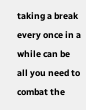taking a break every once in a while can be all you need to combat the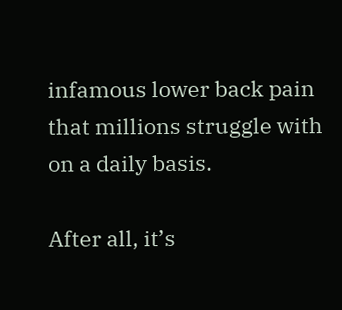infamous lower back pain that millions struggle with on a daily basis.

After all, it’s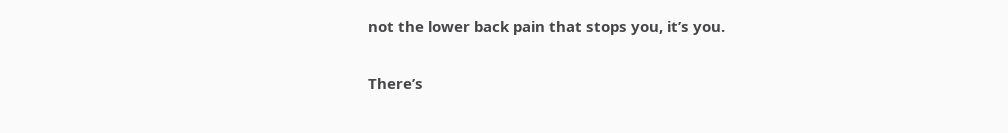not the lower back pain that stops you, it’s you.

There’s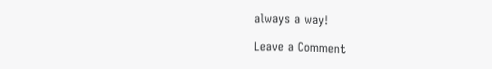always a way!

Leave a Comment